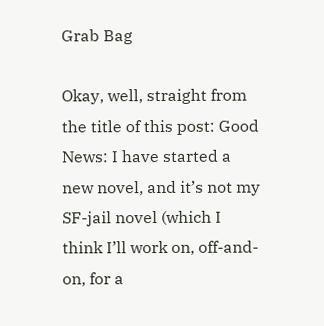Grab Bag

Okay, well, straight from the title of this post: Good News: I have started a new novel, and it’s not my SF-jail novel (which I think I’ll work on, off-and-on, for a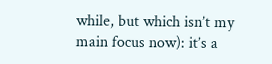while, but which isn’t my main focus now): it’s a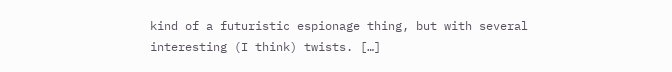kind of a futuristic espionage thing, but with several interesting (I think) twists. […]